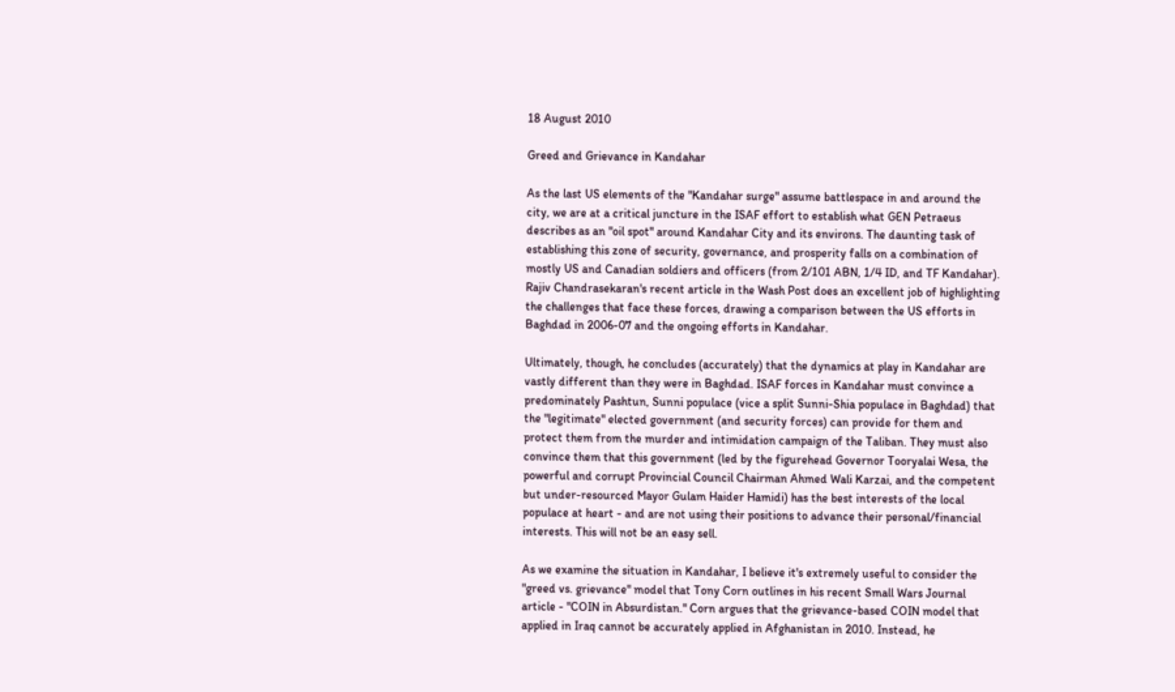18 August 2010

Greed and Grievance in Kandahar

As the last US elements of the "Kandahar surge" assume battlespace in and around the city, we are at a critical juncture in the ISAF effort to establish what GEN Petraeus describes as an "oil spot" around Kandahar City and its environs. The daunting task of establishing this zone of security, governance, and prosperity falls on a combination of mostly US and Canadian soldiers and officers (from 2/101 ABN, 1/4 ID, and TF Kandahar). Rajiv Chandrasekaran's recent article in the Wash Post does an excellent job of highlighting the challenges that face these forces, drawing a comparison between the US efforts in Baghdad in 2006-07 and the ongoing efforts in Kandahar.

Ultimately, though, he concludes (accurately) that the dynamics at play in Kandahar are vastly different than they were in Baghdad. ISAF forces in Kandahar must convince a predominately Pashtun, Sunni populace (vice a split Sunni-Shia populace in Baghdad) that the "legitimate" elected government (and security forces) can provide for them and protect them from the murder and intimidation campaign of the Taliban. They must also convince them that this government (led by the figurehead Governor Tooryalai Wesa, the powerful and corrupt Provincial Council Chairman Ahmed Wali Karzai, and the competent but under-resourced Mayor Gulam Haider Hamidi) has the best interests of the local populace at heart - and are not using their positions to advance their personal/financial interests. This will not be an easy sell.

As we examine the situation in Kandahar, I believe it's extremely useful to consider the "greed vs. grievance" model that Tony Corn outlines in his recent Small Wars Journal article - "COIN in Absurdistan." Corn argues that the grievance-based COIN model that applied in Iraq cannot be accurately applied in Afghanistan in 2010. Instead, he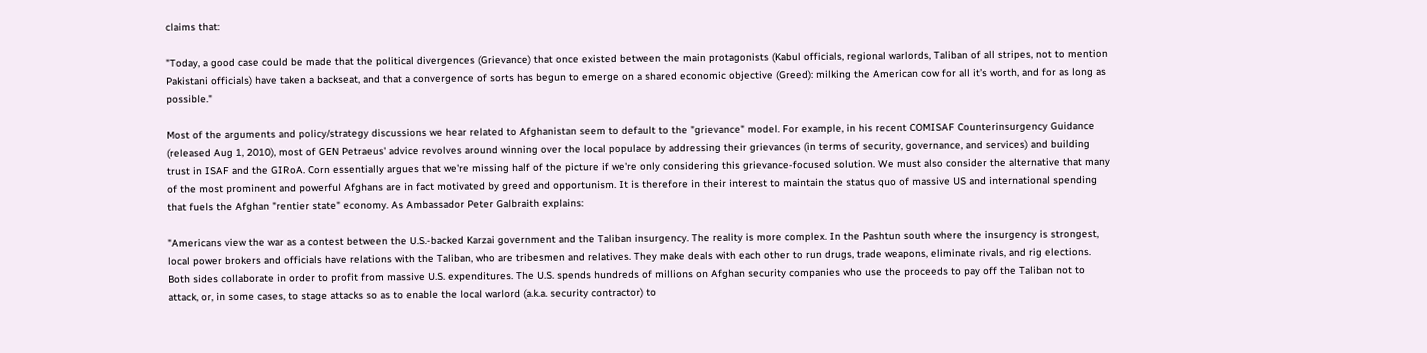claims that:

"Today, a good case could be made that the political divergences (Grievance) that once existed between the main protagonists (Kabul officials, regional warlords, Taliban of all stripes, not to mention Pakistani officials) have taken a backseat, and that a convergence of sorts has begun to emerge on a shared economic objective (Greed): milking the American cow for all it’s worth, and for as long as possible."

Most of the arguments and policy/strategy discussions we hear related to Afghanistan seem to default to the "grievance" model. For example, in his recent COMISAF Counterinsurgency Guidance (released Aug 1, 2010), most of GEN Petraeus' advice revolves around winning over the local populace by addressing their grievances (in terms of security, governance, and services) and building trust in ISAF and the GIRoA. Corn essentially argues that we're missing half of the picture if we're only considering this grievance-focused solution. We must also consider the alternative that many of the most prominent and powerful Afghans are in fact motivated by greed and opportunism. It is therefore in their interest to maintain the status quo of massive US and international spending that fuels the Afghan "rentier state" economy. As Ambassador Peter Galbraith explains:

"Americans view the war as a contest between the U.S.-backed Karzai government and the Taliban insurgency. The reality is more complex. In the Pashtun south where the insurgency is strongest, local power brokers and officials have relations with the Taliban, who are tribesmen and relatives. They make deals with each other to run drugs, trade weapons, eliminate rivals, and rig elections. Both sides collaborate in order to profit from massive U.S. expenditures. The U.S. spends hundreds of millions on Afghan security companies who use the proceeds to pay off the Taliban not to attack, or, in some cases, to stage attacks so as to enable the local warlord (a.k.a. security contractor) to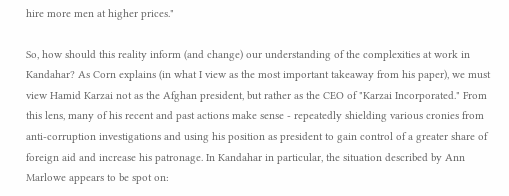hire more men at higher prices."

So, how should this reality inform (and change) our understanding of the complexities at work in Kandahar? As Corn explains (in what I view as the most important takeaway from his paper), we must view Hamid Karzai not as the Afghan president, but rather as the CEO of "Karzai Incorporated." From this lens, many of his recent and past actions make sense - repeatedly shielding various cronies from anti-corruption investigations and using his position as president to gain control of a greater share of foreign aid and increase his patronage. In Kandahar in particular, the situation described by Ann Marlowe appears to be spot on: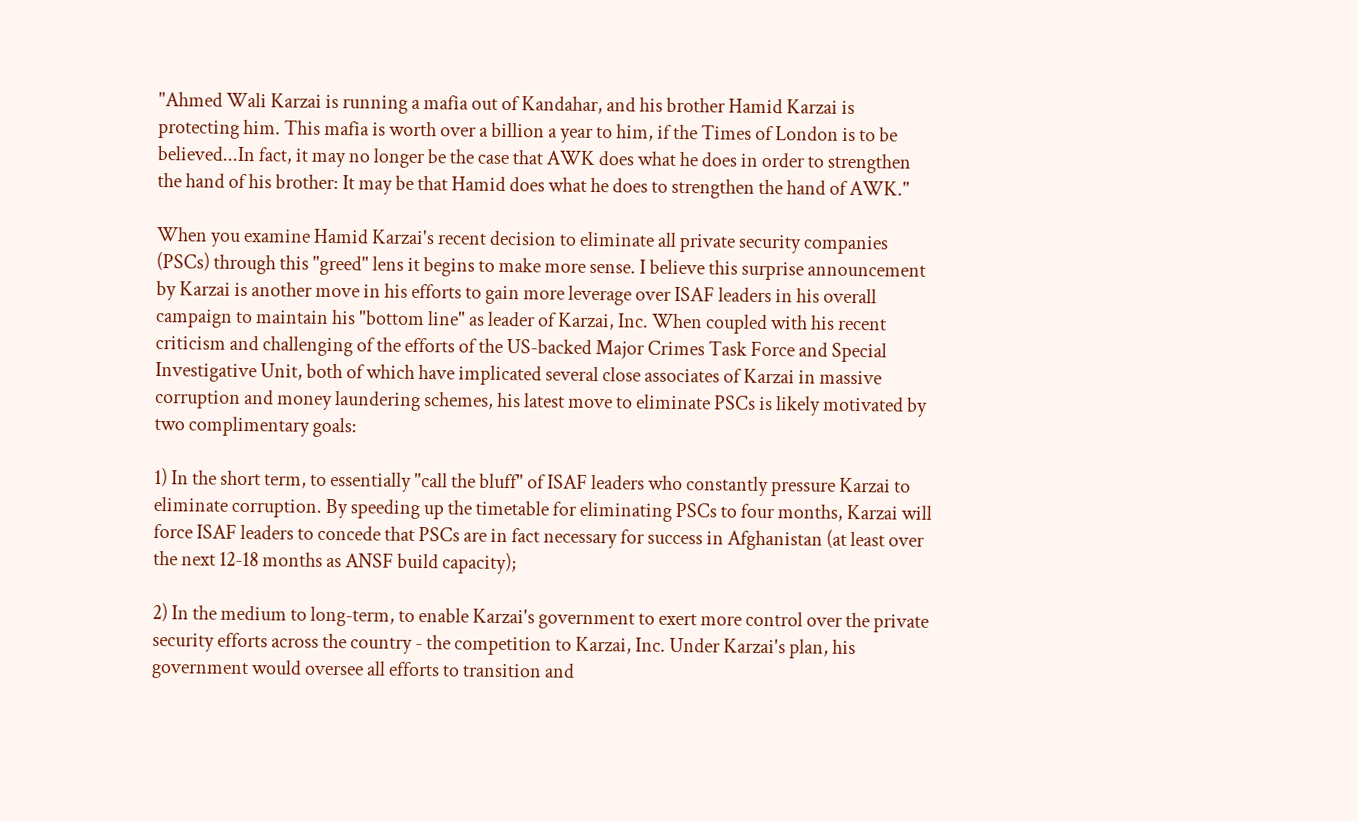"Ahmed Wali Karzai is running a mafia out of Kandahar, and his brother Hamid Karzai is protecting him. This mafia is worth over a billion a year to him, if the Times of London is to be believed...In fact, it may no longer be the case that AWK does what he does in order to strengthen the hand of his brother: It may be that Hamid does what he does to strengthen the hand of AWK."

When you examine Hamid Karzai's recent decision to eliminate all private security companies (PSCs) through this "greed" lens it begins to make more sense. I believe this surprise announcement by Karzai is another move in his efforts to gain more leverage over ISAF leaders in his overall campaign to maintain his "bottom line" as leader of Karzai, Inc. When coupled with his recent criticism and challenging of the efforts of the US-backed Major Crimes Task Force and Special Investigative Unit, both of which have implicated several close associates of Karzai in massive corruption and money laundering schemes, his latest move to eliminate PSCs is likely motivated by two complimentary goals:

1) In the short term, to essentially "call the bluff" of ISAF leaders who constantly pressure Karzai to eliminate corruption. By speeding up the timetable for eliminating PSCs to four months, Karzai will force ISAF leaders to concede that PSCs are in fact necessary for success in Afghanistan (at least over the next 12-18 months as ANSF build capacity);

2) In the medium to long-term, to enable Karzai's government to exert more control over the private security efforts across the country - the competition to Karzai, Inc. Under Karzai's plan, his government would oversee all efforts to transition and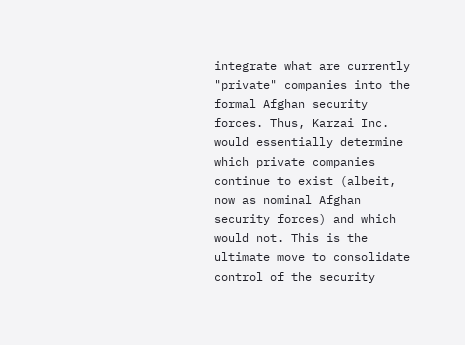integrate what are currently "private" companies into the formal Afghan security forces. Thus, Karzai Inc. would essentially determine which private companies continue to exist (albeit, now as nominal Afghan security forces) and which would not. This is the ultimate move to consolidate control of the security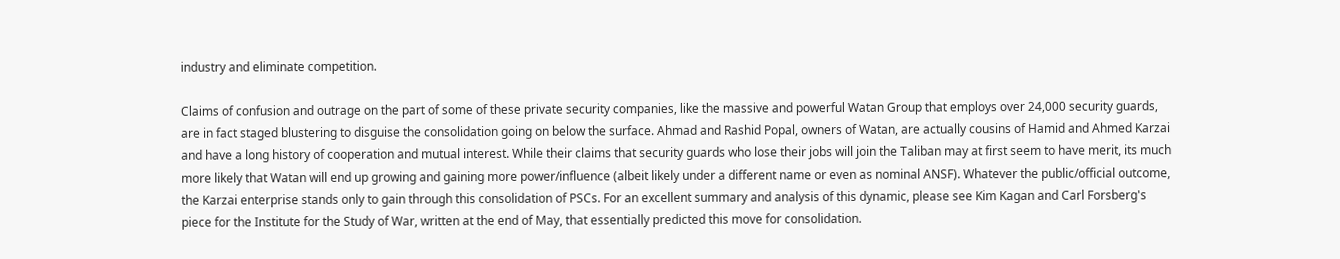industry and eliminate competition.

Claims of confusion and outrage on the part of some of these private security companies, like the massive and powerful Watan Group that employs over 24,000 security guards, are in fact staged blustering to disguise the consolidation going on below the surface. Ahmad and Rashid Popal, owners of Watan, are actually cousins of Hamid and Ahmed Karzai and have a long history of cooperation and mutual interest. While their claims that security guards who lose their jobs will join the Taliban may at first seem to have merit, its much more likely that Watan will end up growing and gaining more power/influence (albeit likely under a different name or even as nominal ANSF). Whatever the public/official outcome, the Karzai enterprise stands only to gain through this consolidation of PSCs. For an excellent summary and analysis of this dynamic, please see Kim Kagan and Carl Forsberg's piece for the Institute for the Study of War, written at the end of May, that essentially predicted this move for consolidation.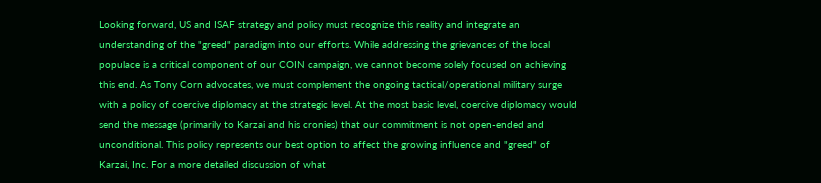Looking forward, US and ISAF strategy and policy must recognize this reality and integrate an understanding of the "greed" paradigm into our efforts. While addressing the grievances of the local populace is a critical component of our COIN campaign, we cannot become solely focused on achieving this end. As Tony Corn advocates, we must complement the ongoing tactical/operational military surge with a policy of coercive diplomacy at the strategic level. At the most basic level, coercive diplomacy would send the message (primarily to Karzai and his cronies) that our commitment is not open-ended and unconditional. This policy represents our best option to affect the growing influence and "greed" of Karzai, Inc. For a more detailed discussion of what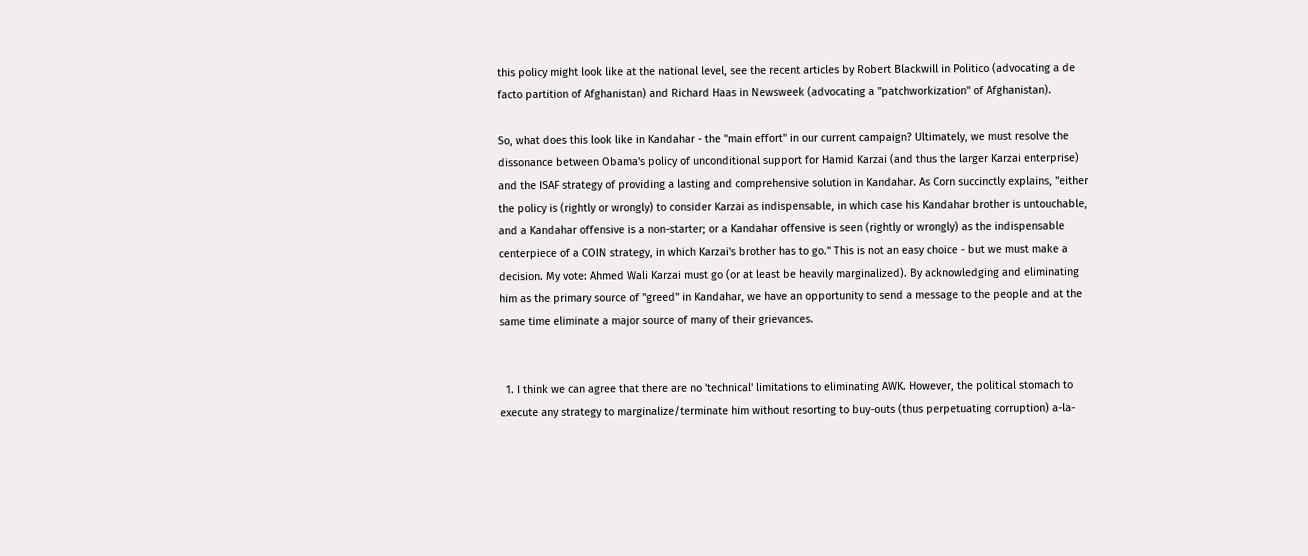this policy might look like at the national level, see the recent articles by Robert Blackwill in Politico (advocating a de facto partition of Afghanistan) and Richard Haas in Newsweek (advocating a "patchworkization" of Afghanistan).

So, what does this look like in Kandahar - the "main effort" in our current campaign? Ultimately, we must resolve the dissonance between Obama's policy of unconditional support for Hamid Karzai (and thus the larger Karzai enterprise) and the ISAF strategy of providing a lasting and comprehensive solution in Kandahar. As Corn succinctly explains, "either the policy is (rightly or wrongly) to consider Karzai as indispensable, in which case his Kandahar brother is untouchable, and a Kandahar offensive is a non-starter; or a Kandahar offensive is seen (rightly or wrongly) as the indispensable centerpiece of a COIN strategy, in which Karzai's brother has to go." This is not an easy choice - but we must make a decision. My vote: Ahmed Wali Karzai must go (or at least be heavily marginalized). By acknowledging and eliminating him as the primary source of "greed" in Kandahar, we have an opportunity to send a message to the people and at the same time eliminate a major source of many of their grievances.


  1. I think we can agree that there are no 'technical' limitations to eliminating AWK. However, the political stomach to execute any strategy to marginalize/terminate him without resorting to buy-outs (thus perpetuating corruption) a-la-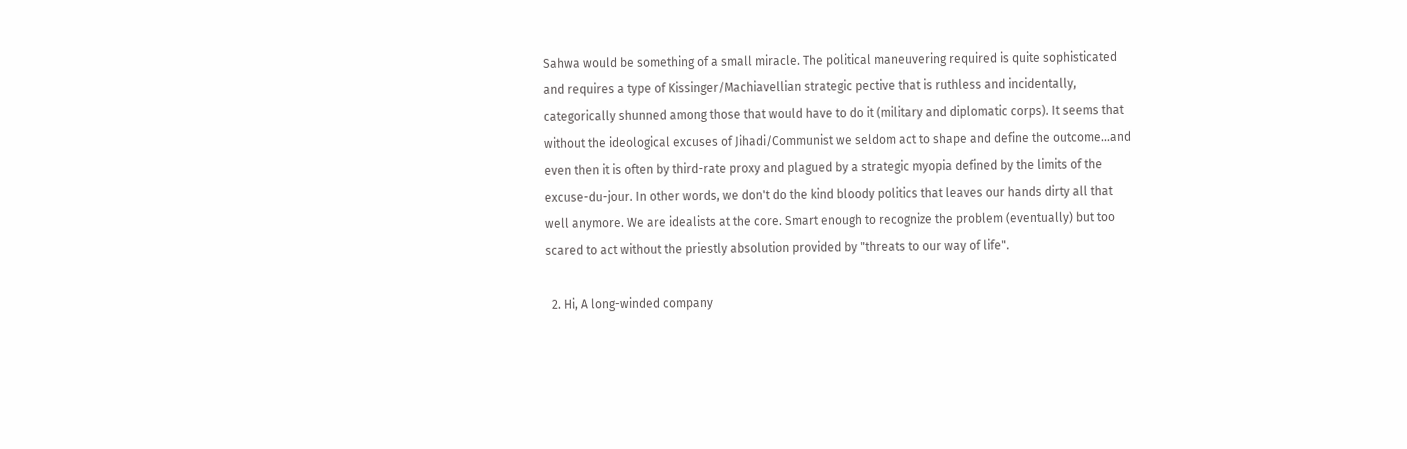Sahwa would be something of a small miracle. The political maneuvering required is quite sophisticated and requires a type of Kissinger/Machiavellian strategic pective that is ruthless and incidentally, categorically shunned among those that would have to do it (military and diplomatic corps). It seems that without the ideological excuses of Jihadi/Communist we seldom act to shape and define the outcome...and even then it is often by third-rate proxy and plagued by a strategic myopia defined by the limits of the excuse-du-jour. In other words, we don't do the kind bloody politics that leaves our hands dirty all that well anymore. We are idealists at the core. Smart enough to recognize the problem (eventually) but too scared to act without the priestly absolution provided by "threats to our way of life".

  2. Hi, A long-winded company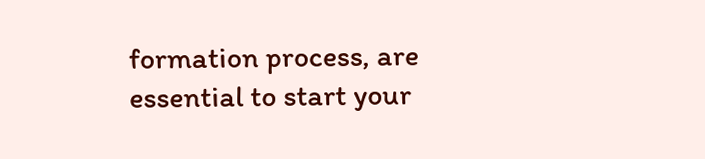formation process, are essential to start your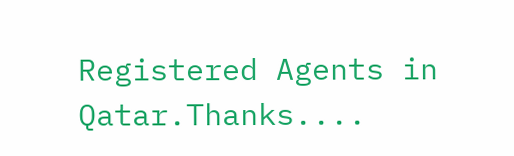Registered Agents in Qatar.Thanks....